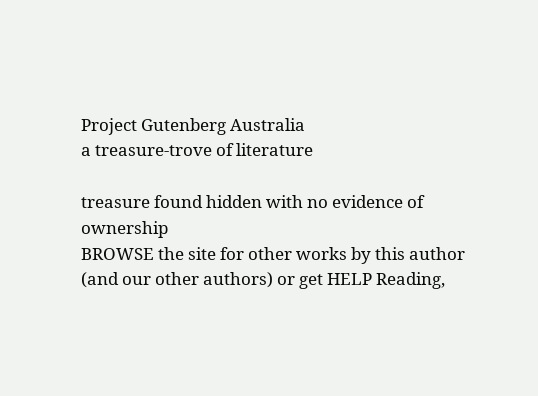Project Gutenberg Australia
a treasure-trove of literature

treasure found hidden with no evidence of ownership
BROWSE the site for other works by this author
(and our other authors) or get HELP Reading,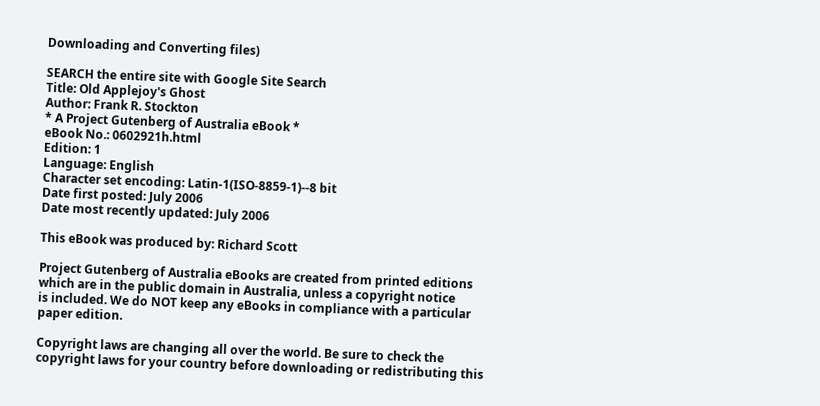Downloading and Converting files)

SEARCH the entire site with Google Site Search
Title: Old Applejoy's Ghost
Author: Frank R. Stockton
* A Project Gutenberg of Australia eBook *
eBook No.: 0602921h.html
Edition: 1
Language: English
Character set encoding: Latin-1(ISO-8859-1)--8 bit
Date first posted: July 2006
Date most recently updated: July 2006

This eBook was produced by: Richard Scott

Project Gutenberg of Australia eBooks are created from printed editions
which are in the public domain in Australia, unless a copyright notice
is included. We do NOT keep any eBooks in compliance with a particular
paper edition.

Copyright laws are changing all over the world. Be sure to check the
copyright laws for your country before downloading or redistributing this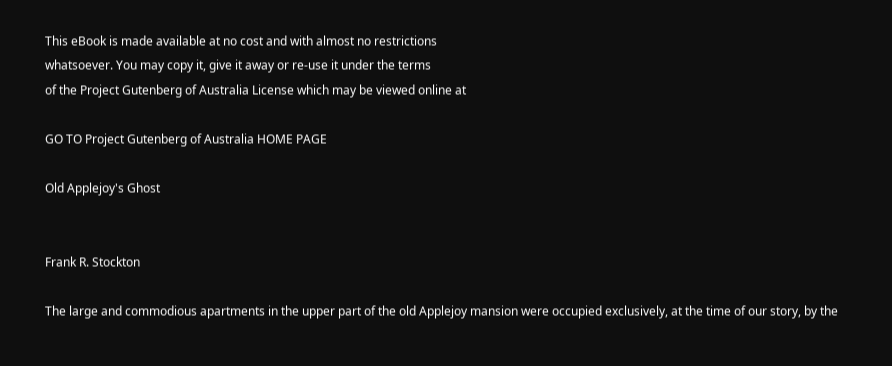This eBook is made available at no cost and with almost no restrictions
whatsoever. You may copy it, give it away or re-use it under the terms
of the Project Gutenberg of Australia License which may be viewed online at

GO TO Project Gutenberg of Australia HOME PAGE

Old Applejoy's Ghost


Frank R. Stockton

The large and commodious apartments in the upper part of the old Applejoy mansion were occupied exclusively, at the time of our story, by the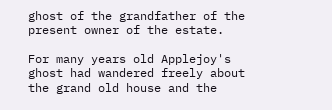ghost of the grandfather of the present owner of the estate.

For many years old Applejoy's ghost had wandered freely about the grand old house and the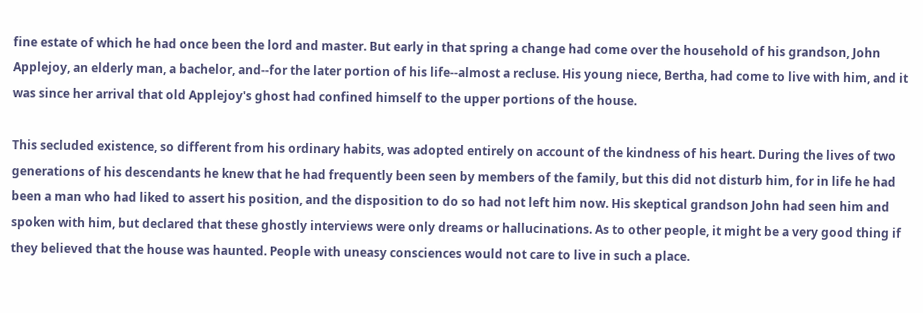fine estate of which he had once been the lord and master. But early in that spring a change had come over the household of his grandson, John Applejoy, an elderly man, a bachelor, and--for the later portion of his life--almost a recluse. His young niece, Bertha, had come to live with him, and it was since her arrival that old Applejoy's ghost had confined himself to the upper portions of the house.

This secluded existence, so different from his ordinary habits, was adopted entirely on account of the kindness of his heart. During the lives of two generations of his descendants he knew that he had frequently been seen by members of the family, but this did not disturb him, for in life he had been a man who had liked to assert his position, and the disposition to do so had not left him now. His skeptical grandson John had seen him and spoken with him, but declared that these ghostly interviews were only dreams or hallucinations. As to other people, it might be a very good thing if they believed that the house was haunted. People with uneasy consciences would not care to live in such a place.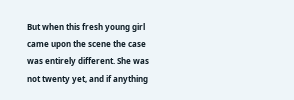But when this fresh young girl came upon the scene the case was entirely different. She was not twenty yet, and if anything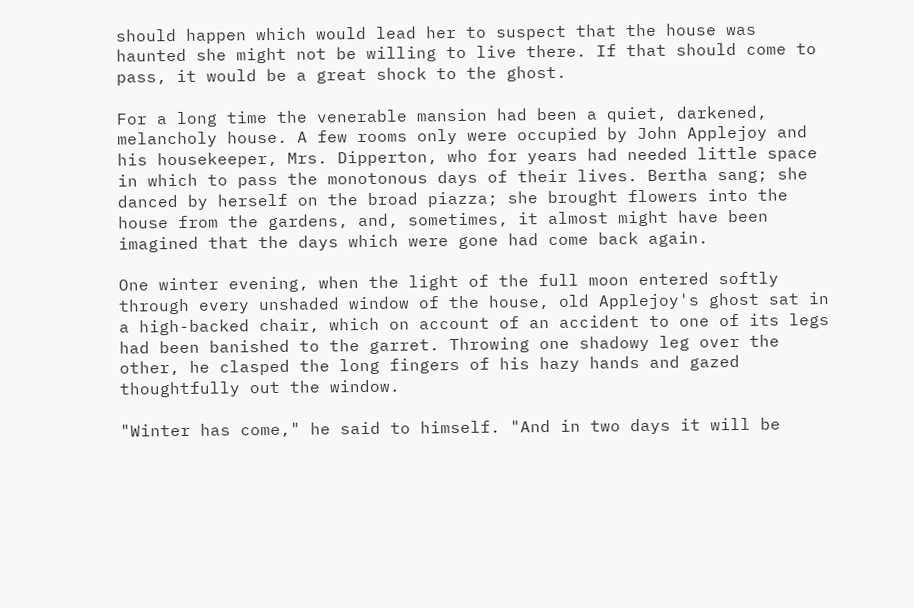should happen which would lead her to suspect that the house was haunted she might not be willing to live there. If that should come to pass, it would be a great shock to the ghost.

For a long time the venerable mansion had been a quiet, darkened, melancholy house. A few rooms only were occupied by John Applejoy and his housekeeper, Mrs. Dipperton, who for years had needed little space in which to pass the monotonous days of their lives. Bertha sang; she danced by herself on the broad piazza; she brought flowers into the house from the gardens, and, sometimes, it almost might have been imagined that the days which were gone had come back again.

One winter evening, when the light of the full moon entered softly through every unshaded window of the house, old Applejoy's ghost sat in a high-backed chair, which on account of an accident to one of its legs had been banished to the garret. Throwing one shadowy leg over the other, he clasped the long fingers of his hazy hands and gazed thoughtfully out the window.

"Winter has come," he said to himself. "And in two days it will be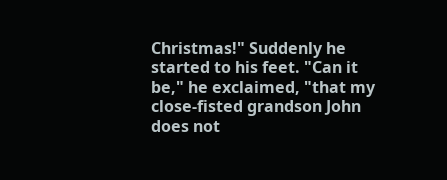Christmas!" Suddenly he started to his feet. "Can it be," he exclaimed, "that my close-fisted grandson John does not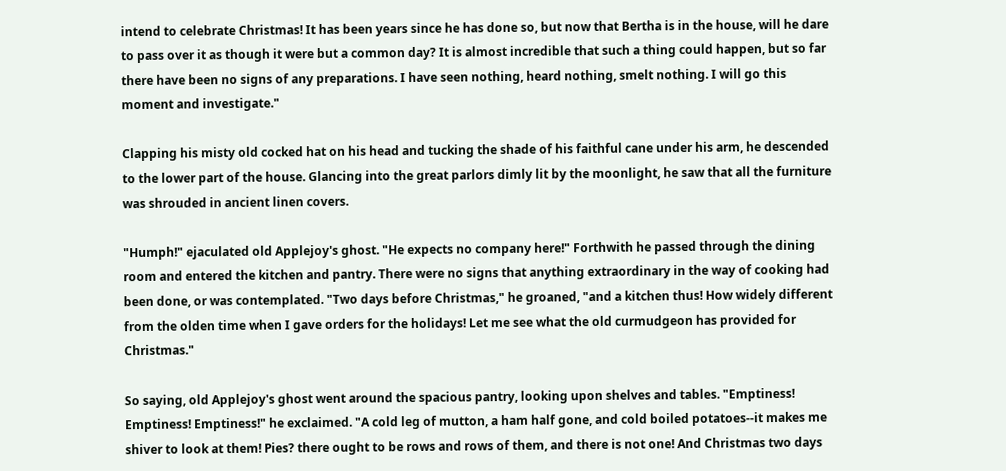intend to celebrate Christmas! It has been years since he has done so, but now that Bertha is in the house, will he dare to pass over it as though it were but a common day? It is almost incredible that such a thing could happen, but so far there have been no signs of any preparations. I have seen nothing, heard nothing, smelt nothing. I will go this moment and investigate."

Clapping his misty old cocked hat on his head and tucking the shade of his faithful cane under his arm, he descended to the lower part of the house. Glancing into the great parlors dimly lit by the moonlight, he saw that all the furniture was shrouded in ancient linen covers.

"Humph!" ejaculated old Applejoy's ghost. "He expects no company here!" Forthwith he passed through the dining room and entered the kitchen and pantry. There were no signs that anything extraordinary in the way of cooking had been done, or was contemplated. "Two days before Christmas," he groaned, "and a kitchen thus! How widely different from the olden time when I gave orders for the holidays! Let me see what the old curmudgeon has provided for Christmas."

So saying, old Applejoy's ghost went around the spacious pantry, looking upon shelves and tables. "Emptiness! Emptiness! Emptiness!" he exclaimed. "A cold leg of mutton, a ham half gone, and cold boiled potatoes--it makes me shiver to look at them! Pies? there ought to be rows and rows of them, and there is not one! And Christmas two days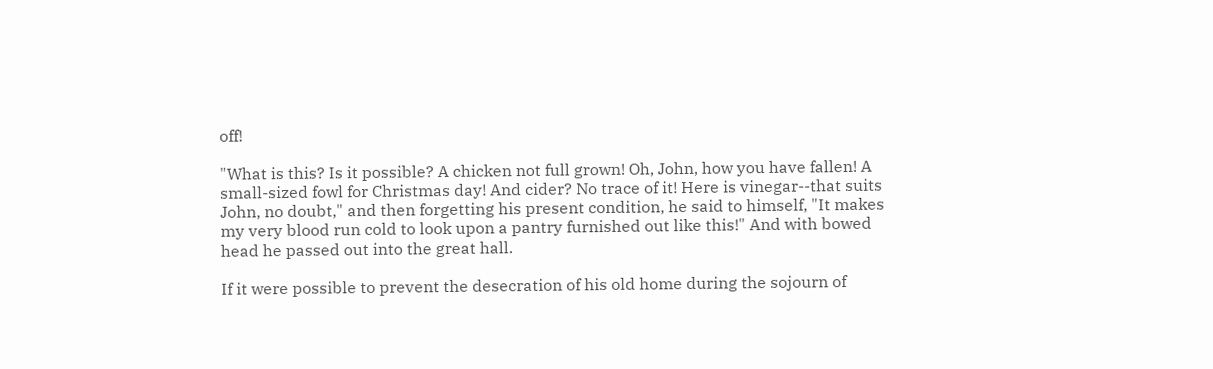off!

"What is this? Is it possible? A chicken not full grown! Oh, John, how you have fallen! A small-sized fowl for Christmas day! And cider? No trace of it! Here is vinegar--that suits John, no doubt," and then forgetting his present condition, he said to himself, "It makes my very blood run cold to look upon a pantry furnished out like this!" And with bowed head he passed out into the great hall.

If it were possible to prevent the desecration of his old home during the sojourn of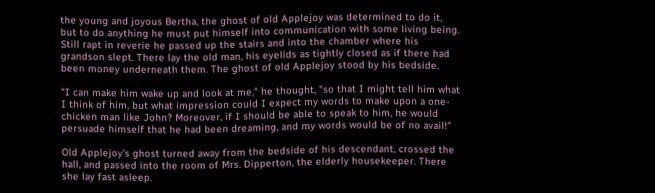the young and joyous Bertha, the ghost of old Applejoy was determined to do it, but to do anything he must put himself into communication with some living being. Still rapt in reverie he passed up the stairs and into the chamber where his grandson slept. There lay the old man, his eyelids as tightly closed as if there had been money underneath them. The ghost of old Applejoy stood by his bedside.

"I can make him wake up and look at me," he thought, "so that I might tell him what I think of him, but what impression could I expect my words to make upon a one-chicken man like John? Moreover, if I should be able to speak to him, he would persuade himself that he had been dreaming, and my words would be of no avail!"

Old Applejoy's ghost turned away from the bedside of his descendant, crossed the hall, and passed into the room of Mrs. Dipperton, the elderly housekeeper. There she lay fast asleep.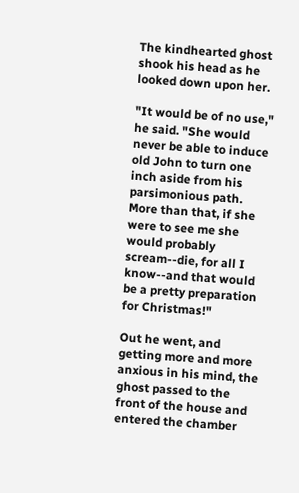The kindhearted ghost shook his head as he looked down upon her.

"It would be of no use," he said. "She would never be able to induce old John to turn one inch aside from his parsimonious path. More than that, if she were to see me she would probably scream--die, for all I know--and that would be a pretty preparation for Christmas!"

Out he went, and getting more and more anxious in his mind, the ghost passed to the front of the house and entered the chamber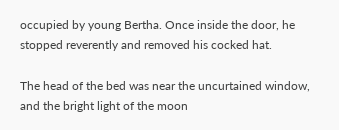occupied by young Bertha. Once inside the door, he stopped reverently and removed his cocked hat.

The head of the bed was near the uncurtained window, and the bright light of the moon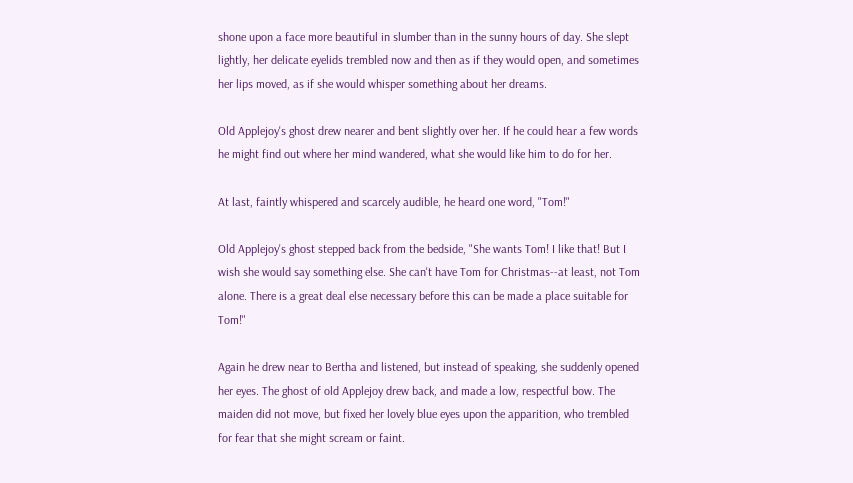shone upon a face more beautiful in slumber than in the sunny hours of day. She slept lightly, her delicate eyelids trembled now and then as if they would open, and sometimes her lips moved, as if she would whisper something about her dreams.

Old Applejoy's ghost drew nearer and bent slightly over her. If he could hear a few words he might find out where her mind wandered, what she would like him to do for her.

At last, faintly whispered and scarcely audible, he heard one word, "Tom!"

Old Applejoy's ghost stepped back from the bedside, "She wants Tom! I like that! But I wish she would say something else. She can't have Tom for Christmas--at least, not Tom alone. There is a great deal else necessary before this can be made a place suitable for Tom!"

Again he drew near to Bertha and listened, but instead of speaking, she suddenly opened her eyes. The ghost of old Applejoy drew back, and made a low, respectful bow. The maiden did not move, but fixed her lovely blue eyes upon the apparition, who trembled for fear that she might scream or faint.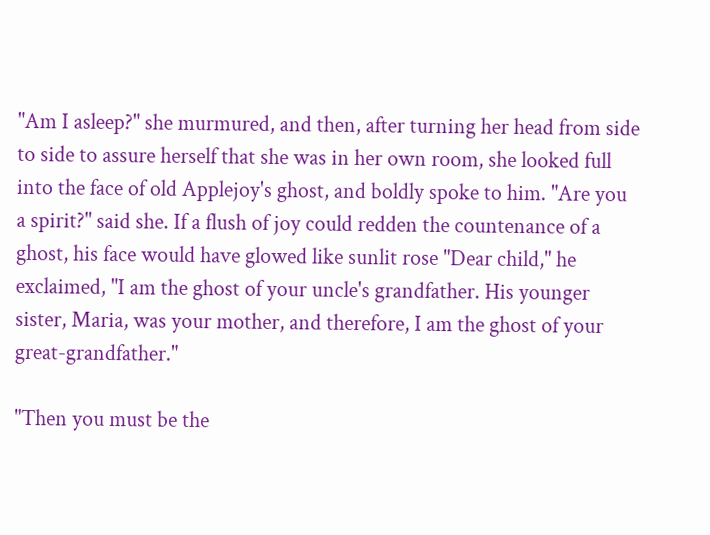"Am I asleep?" she murmured, and then, after turning her head from side to side to assure herself that she was in her own room, she looked full into the face of old Applejoy's ghost, and boldly spoke to him. "Are you a spirit?" said she. If a flush of joy could redden the countenance of a ghost, his face would have glowed like sunlit rose "Dear child," he exclaimed, "I am the ghost of your uncle's grandfather. His younger sister, Maria, was your mother, and therefore, I am the ghost of your great-grandfather."

"Then you must be the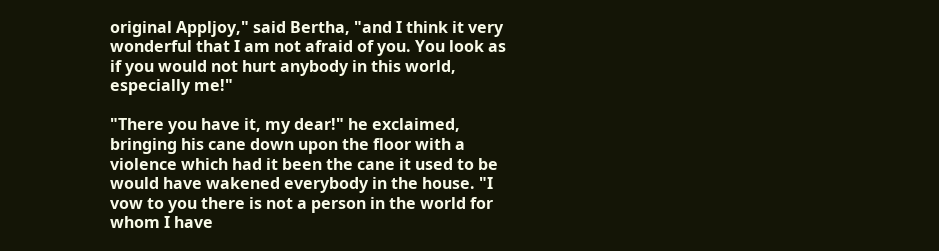original Appljoy," said Bertha, "and I think it very wonderful that I am not afraid of you. You look as if you would not hurt anybody in this world, especially me!"

"There you have it, my dear!" he exclaimed, bringing his cane down upon the floor with a violence which had it been the cane it used to be would have wakened everybody in the house. "I vow to you there is not a person in the world for whom I have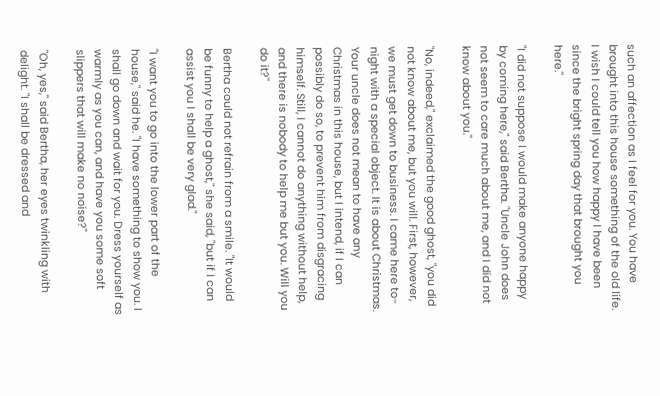such an affection as I feel for you. You have brought into this house something of the old life. I wish I could tell you how happy I have been since the bright spring day that brought you here."

"I did not suppose I would make anyone happy by coming here," said Bertha. "Uncle John does not seem to care much about me, and I did not know about you."

"No, indeed," exclaimed the good ghost, "you did not know about me, but you will. First, however, we must get down to business. I came here to-night with a special object. It is about Christmas. Your uncle does not mean to have any Christmas in this house, but I intend, if I can possibly do so, to prevent him from disgracing himself. Still, I cannot do anything without help, and there is nobody to help me but you. Will you do it?"

Bertha could not refrain from a smile. "It would be funny to help a ghost," she said, "but if I can assist you I shall be very glad."

"I want you to go into the lower part of the house," said he. "I have something to show you. I shall go down and wait for you. Dress yourself as warmly as you can, and have you some soft slippers that will make no noise?"

"Oh, yes," said Bertha, her eyes twinkling with delight. "I shall be dressed and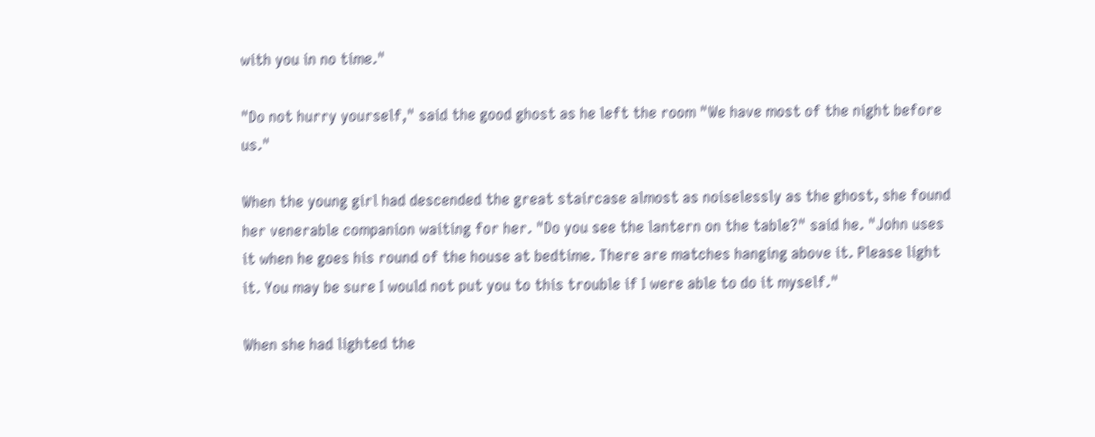with you in no time."

"Do not hurry yourself," said the good ghost as he left the room "We have most of the night before us."

When the young girl had descended the great staircase almost as noiselessly as the ghost, she found her venerable companion waiting for her. "Do you see the lantern on the table?" said he. "John uses it when he goes his round of the house at bedtime. There are matches hanging above it. Please light it. You may be sure I would not put you to this trouble if I were able to do it myself."

When she had lighted the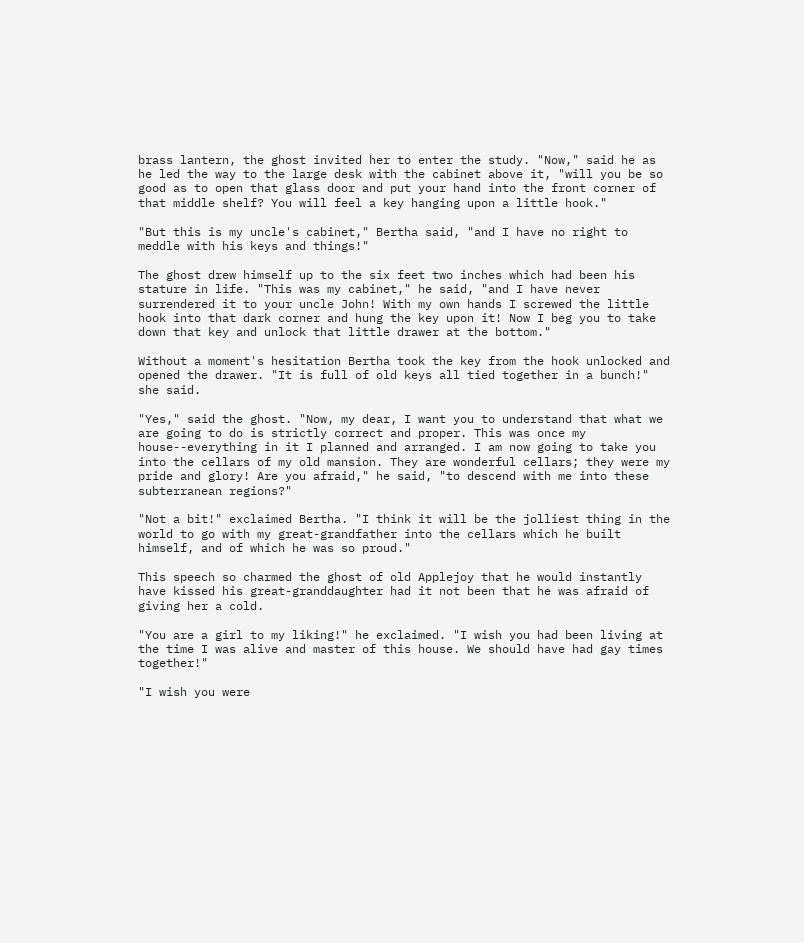brass lantern, the ghost invited her to enter the study. "Now," said he as he led the way to the large desk with the cabinet above it, "will you be so good as to open that glass door and put your hand into the front corner of that middle shelf? You will feel a key hanging upon a little hook."

"But this is my uncle's cabinet," Bertha said, "and I have no right to meddle with his keys and things!"

The ghost drew himself up to the six feet two inches which had been his stature in life. "This was my cabinet," he said, "and I have never surrendered it to your uncle John! With my own hands I screwed the little hook into that dark corner and hung the key upon it! Now I beg you to take down that key and unlock that little drawer at the bottom."

Without a moment's hesitation Bertha took the key from the hook unlocked and opened the drawer. "It is full of old keys all tied together in a bunch!" she said.

"Yes," said the ghost. "Now, my dear, I want you to understand that what we are going to do is strictly correct and proper. This was once my house--everything in it I planned and arranged. I am now going to take you into the cellars of my old mansion. They are wonderful cellars; they were my pride and glory! Are you afraid," he said, "to descend with me into these subterranean regions?"

"Not a bit!" exclaimed Bertha. "I think it will be the jolliest thing in the world to go with my great-grandfather into the cellars which he built himself, and of which he was so proud."

This speech so charmed the ghost of old Applejoy that he would instantly have kissed his great-granddaughter had it not been that he was afraid of giving her a cold.

"You are a girl to my liking!" he exclaimed. "I wish you had been living at the time I was alive and master of this house. We should have had gay times together!"

"I wish you were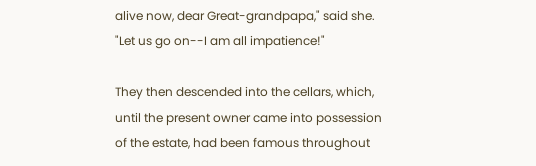alive now, dear Great-grandpapa," said she. "Let us go on--I am all impatience!"

They then descended into the cellars, which, until the present owner came into possession of the estate, had been famous throughout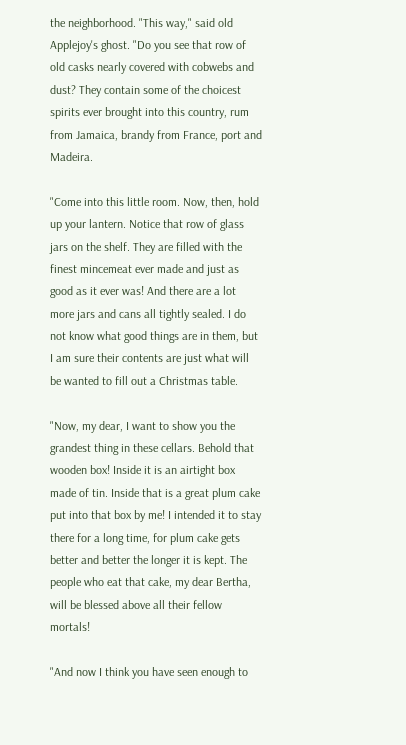the neighborhood. "This way," said old Applejoy's ghost. "Do you see that row of old casks nearly covered with cobwebs and dust? They contain some of the choicest spirits ever brought into this country, rum from Jamaica, brandy from France, port and Madeira.

"Come into this little room. Now, then, hold up your lantern. Notice that row of glass jars on the shelf. They are filled with the finest mincemeat ever made and just as good as it ever was! And there are a lot more jars and cans all tightly sealed. I do not know what good things are in them, but I am sure their contents are just what will be wanted to fill out a Christmas table.

"Now, my dear, I want to show you the grandest thing in these cellars. Behold that wooden box! Inside it is an airtight box made of tin. Inside that is a great plum cake put into that box by me! I intended it to stay there for a long time, for plum cake gets better and better the longer it is kept. The people who eat that cake, my dear Bertha, will be blessed above all their fellow mortals!

"And now I think you have seen enough to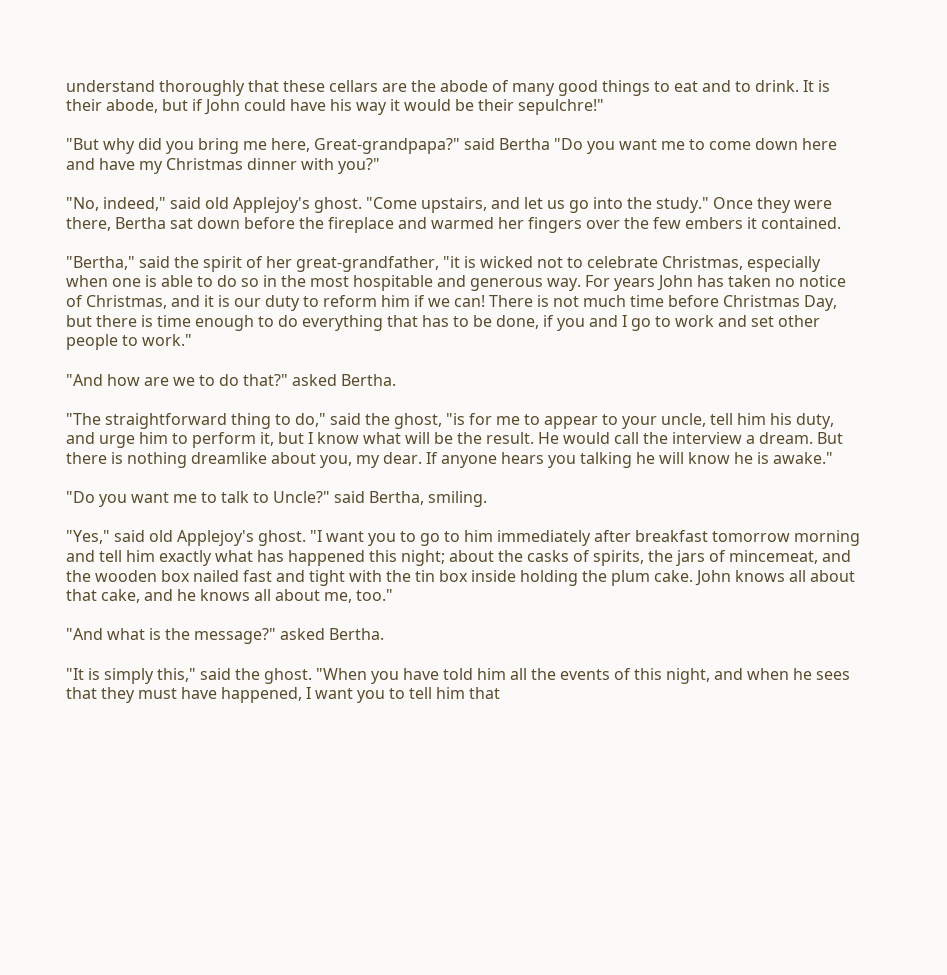understand thoroughly that these cellars are the abode of many good things to eat and to drink. It is their abode, but if John could have his way it would be their sepulchre!"

"But why did you bring me here, Great-grandpapa?" said Bertha "Do you want me to come down here and have my Christmas dinner with you?"

"No, indeed," said old Applejoy's ghost. "Come upstairs, and let us go into the study." Once they were there, Bertha sat down before the fireplace and warmed her fingers over the few embers it contained.

"Bertha," said the spirit of her great-grandfather, "it is wicked not to celebrate Christmas, especially when one is able to do so in the most hospitable and generous way. For years John has taken no notice of Christmas, and it is our duty to reform him if we can! There is not much time before Christmas Day, but there is time enough to do everything that has to be done, if you and I go to work and set other people to work."

"And how are we to do that?" asked Bertha.

"The straightforward thing to do," said the ghost, "is for me to appear to your uncle, tell him his duty, and urge him to perform it, but I know what will be the result. He would call the interview a dream. But there is nothing dreamlike about you, my dear. If anyone hears you talking he will know he is awake."

"Do you want me to talk to Uncle?" said Bertha, smiling.

"Yes," said old Applejoy's ghost. "I want you to go to him immediately after breakfast tomorrow morning and tell him exactly what has happened this night; about the casks of spirits, the jars of mincemeat, and the wooden box nailed fast and tight with the tin box inside holding the plum cake. John knows all about that cake, and he knows all about me, too."

"And what is the message?" asked Bertha.

"It is simply this," said the ghost. "When you have told him all the events of this night, and when he sees that they must have happened, I want you to tell him that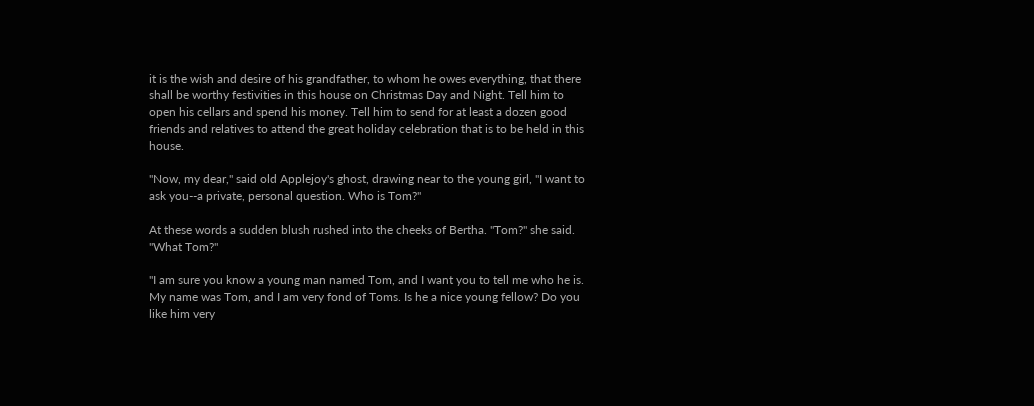it is the wish and desire of his grandfather, to whom he owes everything, that there shall be worthy festivities in this house on Christmas Day and Night. Tell him to open his cellars and spend his money. Tell him to send for at least a dozen good friends and relatives to attend the great holiday celebration that is to be held in this house.

"Now, my dear," said old Applejoy's ghost, drawing near to the young girl, "I want to ask you--a private, personal question. Who is Tom?"

At these words a sudden blush rushed into the cheeks of Bertha. "Tom?" she said. "What Tom?"

"I am sure you know a young man named Tom, and I want you to tell me who he is. My name was Tom, and I am very fond of Toms. Is he a nice young fellow? Do you like him very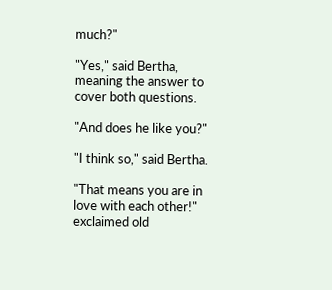much?"

"Yes," said Bertha, meaning the answer to cover both questions.

"And does he like you?"

"I think so," said Bertha.

"That means you are in love with each other!" exclaimed old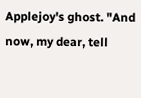Applejoy's ghost. "And now, my dear, tell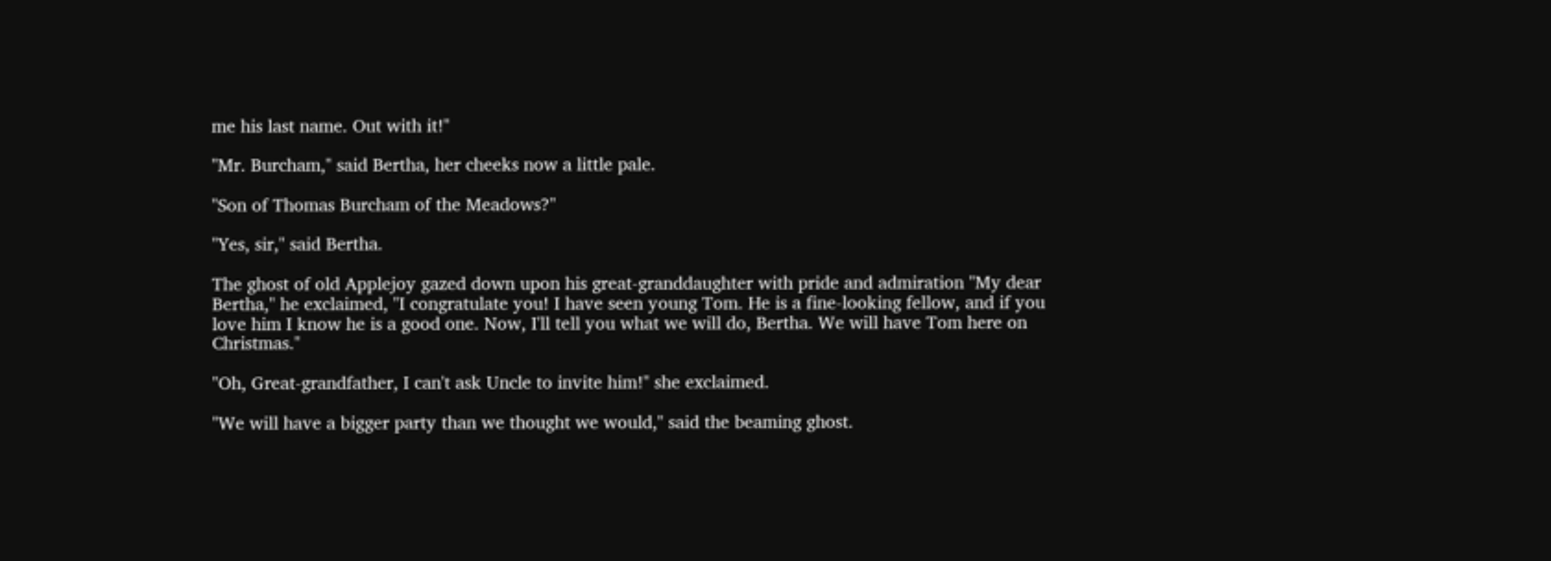me his last name. Out with it!"

"Mr. Burcham," said Bertha, her cheeks now a little pale.

"Son of Thomas Burcham of the Meadows?"

"Yes, sir," said Bertha.

The ghost of old Applejoy gazed down upon his great-granddaughter with pride and admiration "My dear Bertha," he exclaimed, "I congratulate you! I have seen young Tom. He is a fine-looking fellow, and if you love him I know he is a good one. Now, I'll tell you what we will do, Bertha. We will have Tom here on Christmas."

"Oh, Great-grandfather, I can't ask Uncle to invite him!" she exclaimed.

"We will have a bigger party than we thought we would," said the beaming ghost.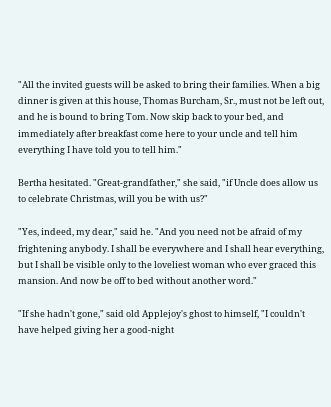"All the invited guests will be asked to bring their families. When a big dinner is given at this house, Thomas Burcham, Sr., must not be left out, and he is bound to bring Tom. Now skip back to your bed, and immediately after breakfast come here to your uncle and tell him everything I have told you to tell him."

Bertha hesitated. "Great-grandfather," she said, "if Uncle does allow us to celebrate Christmas, will you be with us?"

"Yes, indeed, my dear," said he. "And you need not be afraid of my frightening anybody. I shall be everywhere and I shall hear everything, but I shall be visible only to the loveliest woman who ever graced this mansion. And now be off to bed without another word."

"If she hadn't gone," said old Applejoy's ghost to himself, "I couldn't have helped giving her a good-night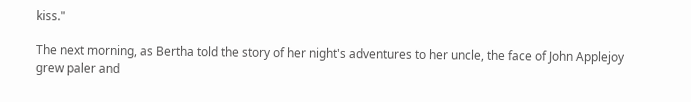kiss."

The next morning, as Bertha told the story of her night's adventures to her uncle, the face of John Applejoy grew paler and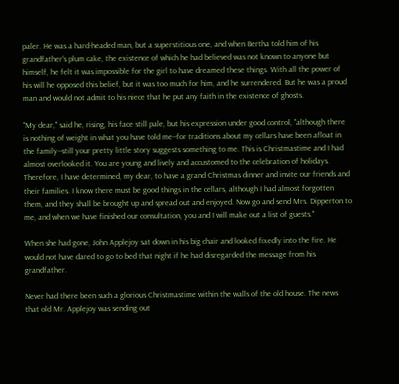paler. He was a hard-headed man, but a superstitious one, and when Bertha told him of his grandfather's plum cake, the existence of which he had believed was not known to anyone but himself, he felt it was impossible for the girl to have dreamed these things. With all the power of his will he opposed this belief, but it was too much for him, and he surrendered. But he was a proud man and would not admit to his niece that he put any faith in the existence of ghosts.

"My dear," said he, rising, his face still pale, but his expression under good control, "although there is nothing of weight in what you have told me--for traditions about my cellars have been afloat in the family--still your pretty little story suggests something to me. This is Christmastime and I had almost overlooked it. You are young and lively and accustomed to the celebration of holidays. Therefore, I have determined, my dear, to have a grand Christmas dinner and invite our friends and their families. I know there must be good things in the cellars, although I had almost forgotten them, and they shall be brought up and spread out and enjoyed. Now go and send Mrs. Dipperton to me, and when we have finished our consultation, you and I will make out a list of guests."

When she had gone, John Applejoy sat down in his big chair and looked fixedly into the fire. He would not have dared to go to bed that night if he had disregarded the message from his grandfather.

Never had there been such a glorious Christmastime within the walls of the old house. The news that old Mr. Applejoy was sending out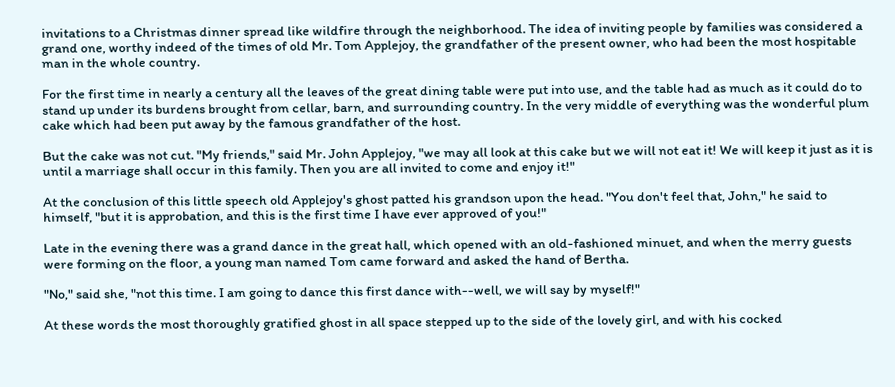invitations to a Christmas dinner spread like wildfire through the neighborhood. The idea of inviting people by families was considered a grand one, worthy indeed of the times of old Mr. Tom Applejoy, the grandfather of the present owner, who had been the most hospitable man in the whole country.

For the first time in nearly a century all the leaves of the great dining table were put into use, and the table had as much as it could do to stand up under its burdens brought from cellar, barn, and surrounding country. In the very middle of everything was the wonderful plum cake which had been put away by the famous grandfather of the host.

But the cake was not cut. "My friends," said Mr. John Applejoy, "we may all look at this cake but we will not eat it! We will keep it just as it is until a marriage shall occur in this family. Then you are all invited to come and enjoy it!"

At the conclusion of this little speech old Applejoy's ghost patted his grandson upon the head. "You don't feel that, John," he said to himself, "but it is approbation, and this is the first time I have ever approved of you!"

Late in the evening there was a grand dance in the great hall, which opened with an old-fashioned minuet, and when the merry guests were forming on the floor, a young man named Tom came forward and asked the hand of Bertha.

"No," said she, "not this time. I am going to dance this first dance with--well, we will say by myself!"

At these words the most thoroughly gratified ghost in all space stepped up to the side of the lovely girl, and with his cocked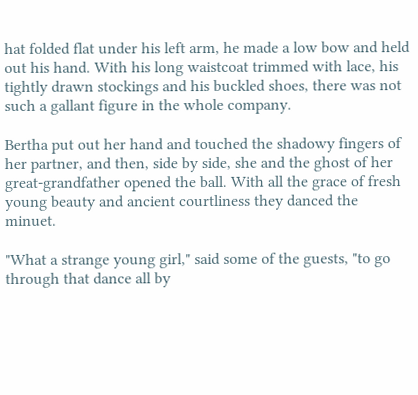hat folded flat under his left arm, he made a low bow and held out his hand. With his long waistcoat trimmed with lace, his tightly drawn stockings and his buckled shoes, there was not such a gallant figure in the whole company.

Bertha put out her hand and touched the shadowy fingers of her partner, and then, side by side, she and the ghost of her great-grandfather opened the ball. With all the grace of fresh young beauty and ancient courtliness they danced the minuet.

"What a strange young girl," said some of the guests, "to go through that dance all by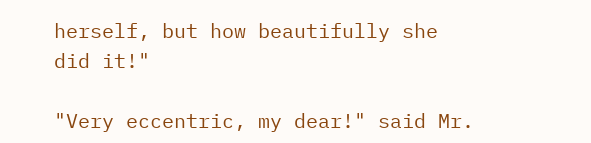herself, but how beautifully she did it!"

"Very eccentric, my dear!" said Mr.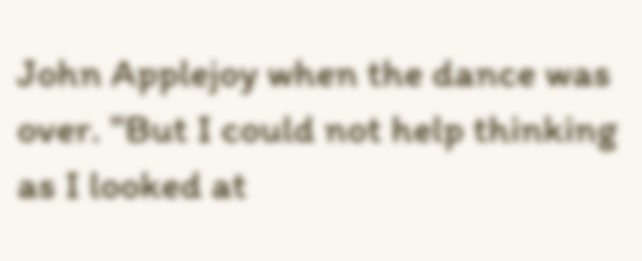John Applejoy when the dance was over. "But I could not help thinking as I looked at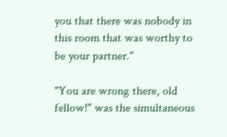you that there was nobody in this room that was worthy to be your partner."

"You are wrong there, old fellow!" was the simultaneous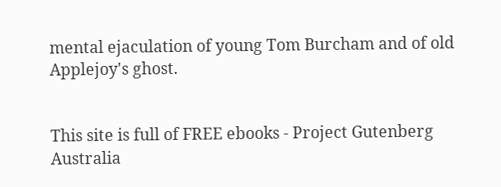mental ejaculation of young Tom Burcham and of old Applejoy's ghost.


This site is full of FREE ebooks - Project Gutenberg Australia